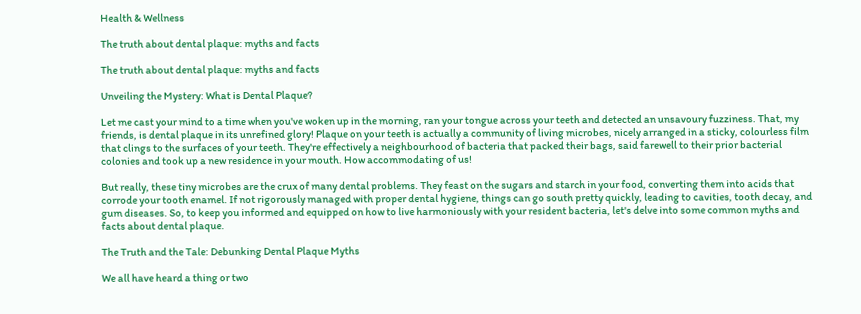Health & Wellness

The truth about dental plaque: myths and facts

The truth about dental plaque: myths and facts

Unveiling the Mystery: What is Dental Plaque?

Let me cast your mind to a time when you've woken up in the morning, ran your tongue across your teeth and detected an unsavoury fuzziness. That, my friends, is dental plaque in its unrefined glory! Plaque on your teeth is actually a community of living microbes, nicely arranged in a sticky, colourless film that clings to the surfaces of your teeth. They're effectively a neighbourhood of bacteria that packed their bags, said farewell to their prior bacterial colonies and took up a new residence in your mouth. How accommodating of us!

But really, these tiny microbes are the crux of many dental problems. They feast on the sugars and starch in your food, converting them into acids that corrode your tooth enamel. If not rigorously managed with proper dental hygiene, things can go south pretty quickly, leading to cavities, tooth decay, and gum diseases. So, to keep you informed and equipped on how to live harmoniously with your resident bacteria, let's delve into some common myths and facts about dental plaque.

The Truth and the Tale: Debunking Dental Plaque Myths

We all have heard a thing or two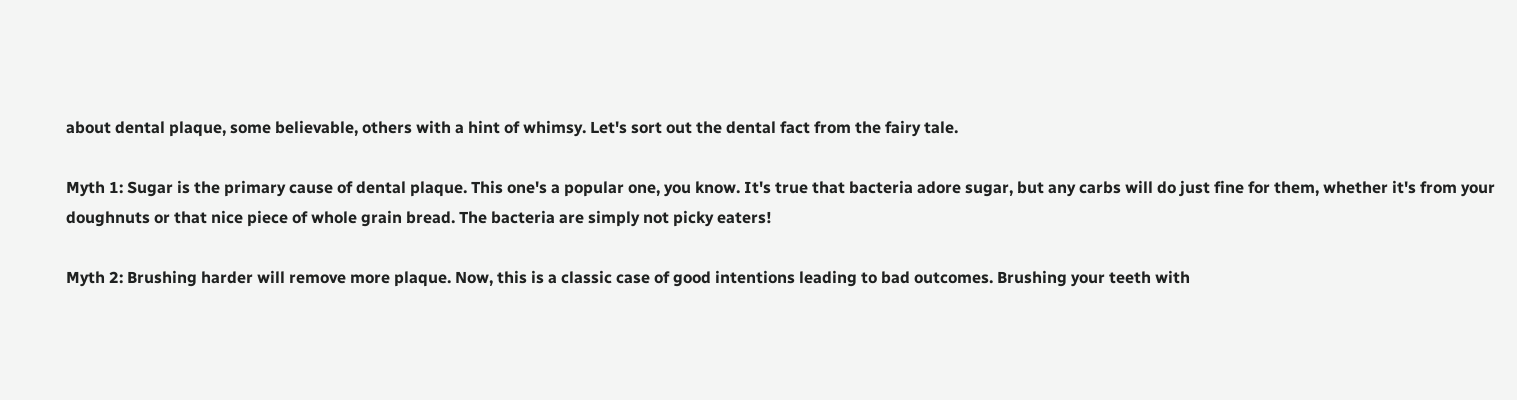about dental plaque, some believable, others with a hint of whimsy. Let's sort out the dental fact from the fairy tale.

Myth 1: Sugar is the primary cause of dental plaque. This one's a popular one, you know. It's true that bacteria adore sugar, but any carbs will do just fine for them, whether it's from your doughnuts or that nice piece of whole grain bread. The bacteria are simply not picky eaters!

Myth 2: Brushing harder will remove more plaque. Now, this is a classic case of good intentions leading to bad outcomes. Brushing your teeth with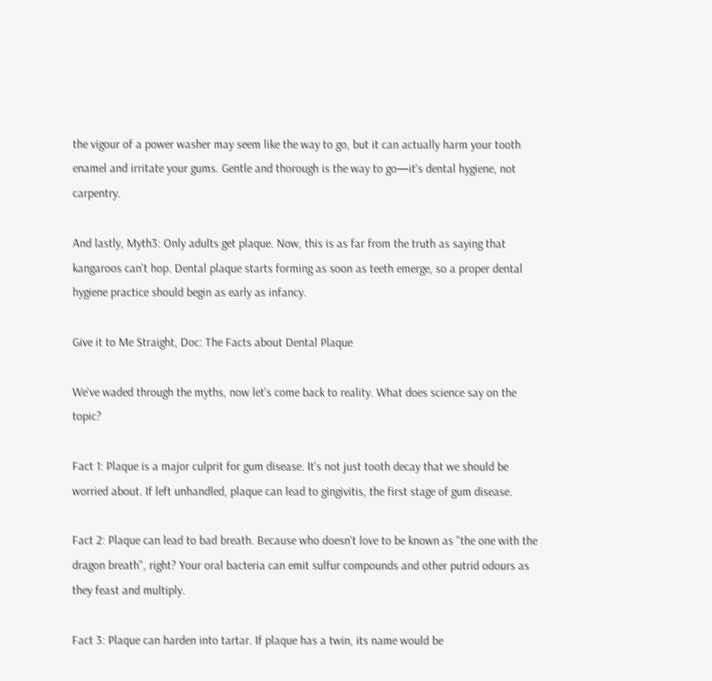the vigour of a power washer may seem like the way to go, but it can actually harm your tooth enamel and irritate your gums. Gentle and thorough is the way to go—it's dental hygiene, not carpentry.

And lastly, Myth3: Only adults get plaque. Now, this is as far from the truth as saying that kangaroos can't hop. Dental plaque starts forming as soon as teeth emerge, so a proper dental hygiene practice should begin as early as infancy.

Give it to Me Straight, Doc: The Facts about Dental Plaque

We've waded through the myths, now let's come back to reality. What does science say on the topic?

Fact 1: Plaque is a major culprit for gum disease. It's not just tooth decay that we should be worried about. If left unhandled, plaque can lead to gingivitis, the first stage of gum disease.

Fact 2: Plaque can lead to bad breath. Because who doesn't love to be known as "the one with the dragon breath", right? Your oral bacteria can emit sulfur compounds and other putrid odours as they feast and multiply.

Fact 3: Plaque can harden into tartar. If plaque has a twin, its name would be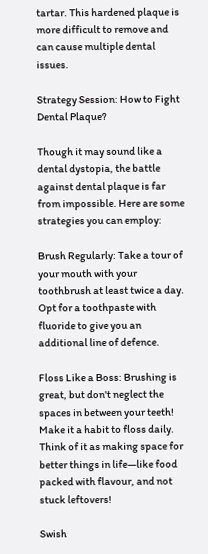tartar. This hardened plaque is more difficult to remove and can cause multiple dental issues.

Strategy Session: How to Fight Dental Plaque?

Though it may sound like a dental dystopia, the battle against dental plaque is far from impossible. Here are some strategies you can employ:

Brush Regularly: Take a tour of your mouth with your toothbrush at least twice a day. Opt for a toothpaste with fluoride to give you an additional line of defence.

Floss Like a Boss: Brushing is great, but don't neglect the spaces in between your teeth! Make it a habit to floss daily. Think of it as making space for better things in life—like food packed with flavour, and not stuck leftovers!

Swish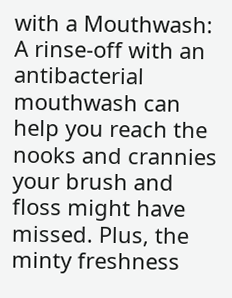with a Mouthwash: A rinse-off with an antibacterial mouthwash can help you reach the nooks and crannies your brush and floss might have missed. Plus, the minty freshness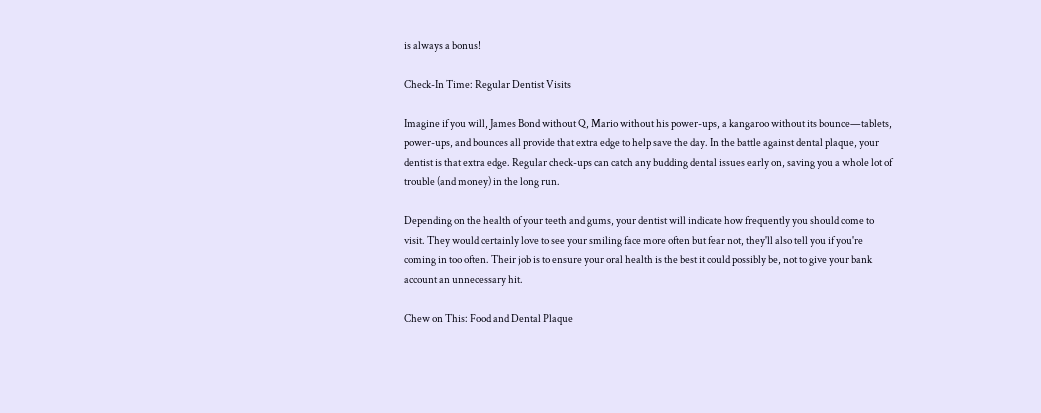is always a bonus!

Check-In Time: Regular Dentist Visits

Imagine if you will, James Bond without Q, Mario without his power-ups, a kangaroo without its bounce—tablets, power-ups, and bounces all provide that extra edge to help save the day. In the battle against dental plaque, your dentist is that extra edge. Regular check-ups can catch any budding dental issues early on, saving you a whole lot of trouble (and money) in the long run.

Depending on the health of your teeth and gums, your dentist will indicate how frequently you should come to visit. They would certainly love to see your smiling face more often but fear not, they'll also tell you if you're coming in too often. Their job is to ensure your oral health is the best it could possibly be, not to give your bank account an unnecessary hit.

Chew on This: Food and Dental Plaque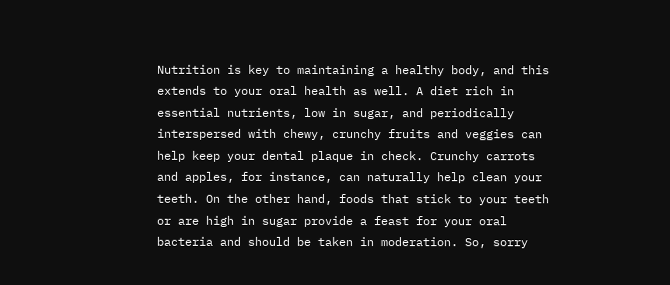Nutrition is key to maintaining a healthy body, and this extends to your oral health as well. A diet rich in essential nutrients, low in sugar, and periodically interspersed with chewy, crunchy fruits and veggies can help keep your dental plaque in check. Crunchy carrots and apples, for instance, can naturally help clean your teeth. On the other hand, foods that stick to your teeth or are high in sugar provide a feast for your oral bacteria and should be taken in moderation. So, sorry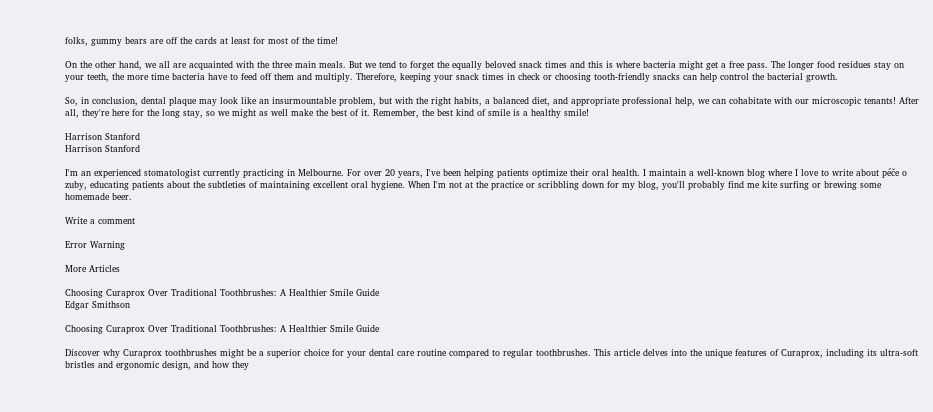folks, gummy bears are off the cards at least for most of the time!

On the other hand, we all are acquainted with the three main meals. But we tend to forget the equally beloved snack times and this is where bacteria might get a free pass. The longer food residues stay on your teeth, the more time bacteria have to feed off them and multiply. Therefore, keeping your snack times in check or choosing tooth-friendly snacks can help control the bacterial growth.

So, in conclusion, dental plaque may look like an insurmountable problem, but with the right habits, a balanced diet, and appropriate professional help, we can cohabitate with our microscopic tenants! After all, they're here for the long stay, so we might as well make the best of it. Remember, the best kind of smile is a healthy smile!

Harrison Stanford
Harrison Stanford

I'm an experienced stomatologist currently practicing in Melbourne. For over 20 years, I've been helping patients optimize their oral health. I maintain a well-known blog where I love to write about péče o zuby, educating patients about the subtleties of maintaining excellent oral hygiene. When I'm not at the practice or scribbling down for my blog, you'll probably find me kite surfing or brewing some homemade beer.

Write a comment

Error Warning

More Articles

Choosing Curaprox Over Traditional Toothbrushes: A Healthier Smile Guide
Edgar Smithson

Choosing Curaprox Over Traditional Toothbrushes: A Healthier Smile Guide

Discover why Curaprox toothbrushes might be a superior choice for your dental care routine compared to regular toothbrushes. This article delves into the unique features of Curaprox, including its ultra-soft bristles and ergonomic design, and how they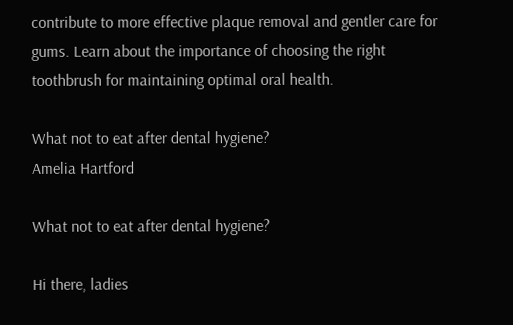contribute to more effective plaque removal and gentler care for gums. Learn about the importance of choosing the right toothbrush for maintaining optimal oral health.

What not to eat after dental hygiene?
Amelia Hartford

What not to eat after dental hygiene?

Hi there, ladies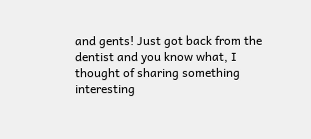and gents! Just got back from the dentist and you know what, I thought of sharing something interesting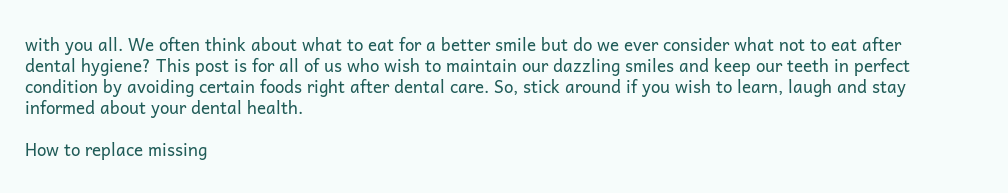with you all. We often think about what to eat for a better smile but do we ever consider what not to eat after dental hygiene? This post is for all of us who wish to maintain our dazzling smiles and keep our teeth in perfect condition by avoiding certain foods right after dental care. So, stick around if you wish to learn, laugh and stay informed about your dental health.

How to replace missing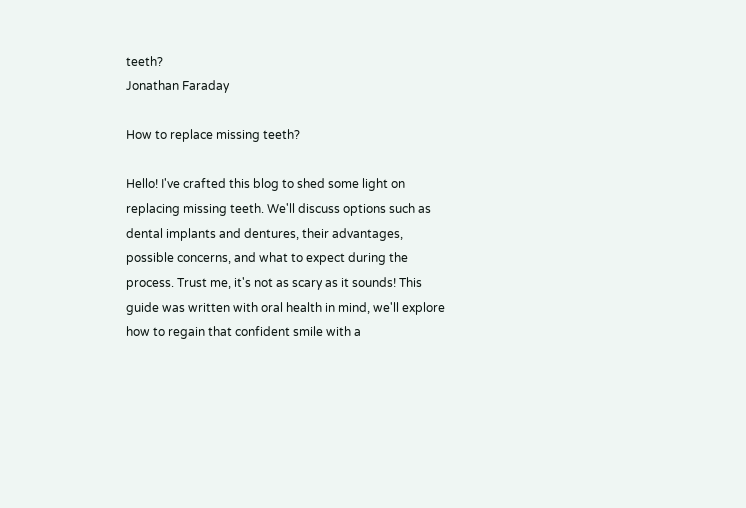teeth?
Jonathan Faraday

How to replace missing teeth?

Hello! I've crafted this blog to shed some light on replacing missing teeth. We'll discuss options such as dental implants and dentures, their advantages, possible concerns, and what to expect during the process. Trust me, it's not as scary as it sounds! This guide was written with oral health in mind, we'll explore how to regain that confident smile with a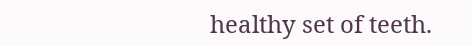healthy set of teeth.